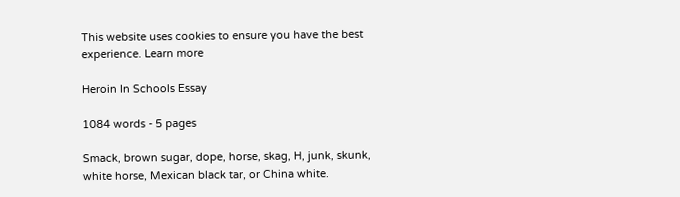This website uses cookies to ensure you have the best experience. Learn more

Heroin In Schools Essay

1084 words - 5 pages

Smack, brown sugar, dope, horse, skag, H, junk, skunk, white horse, Mexican black tar, or China white.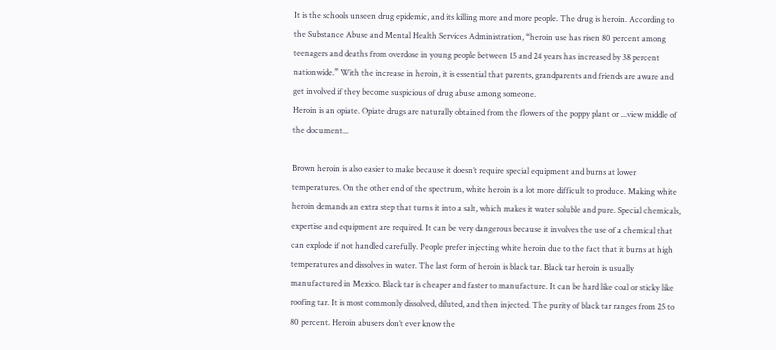It is the schools unseen drug epidemic, and its killing more and more people. The drug is heroin. According to the Substance Abuse and Mental Health Services Administration, “heroin use has risen 80 percent among teenagers and deaths from overdose in young people between 15 and 24 years has increased by 38 percent nationwide.” With the increase in heroin, it is essential that parents, grandparents and friends are aware and get involved if they become suspicious of drug abuse among someone.
Heroin is an opiate. Opiate drugs are naturally obtained from the flowers of the poppy plant or ...view middle of the document...

Brown heroin is also easier to make because it doesn’t require special equipment and burns at lower temperatures. On the other end of the spectrum, white heroin is a lot more difficult to produce. Making white heroin demands an extra step that turns it into a salt, which makes it water soluble and pure. Special chemicals, expertise and equipment are required. It can be very dangerous because it involves the use of a chemical that can explode if not handled carefully. People prefer injecting white heroin due to the fact that it burns at high temperatures and dissolves in water. The last form of heroin is black tar. Black tar heroin is usually manufactured in Mexico. Black tar is cheaper and faster to manufacture. It can be hard like coal or sticky like roofing tar. It is most commonly dissolved, diluted, and then injected. The purity of black tar ranges from 25 to 80 percent. Heroin abusers don’t ever know the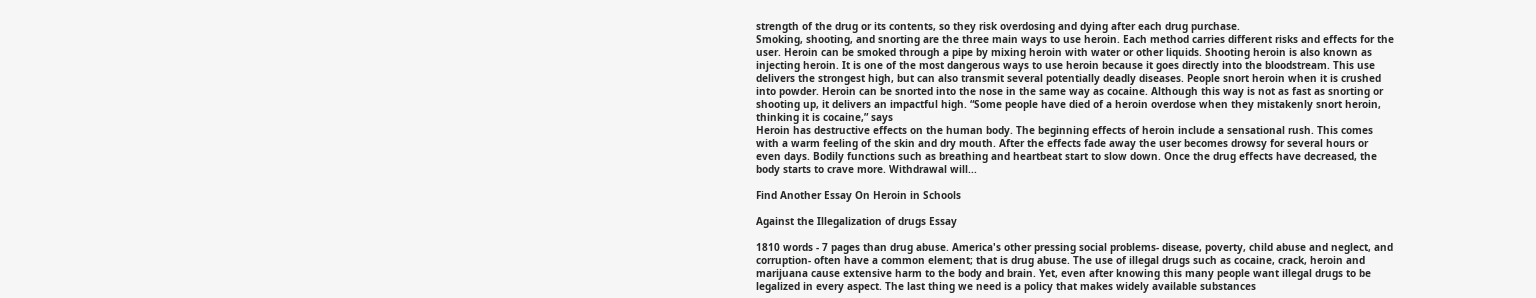strength of the drug or its contents, so they risk overdosing and dying after each drug purchase.
Smoking, shooting, and snorting are the three main ways to use heroin. Each method carries different risks and effects for the user. Heroin can be smoked through a pipe by mixing heroin with water or other liquids. Shooting heroin is also known as injecting heroin. It is one of the most dangerous ways to use heroin because it goes directly into the bloodstream. This use delivers the strongest high, but can also transmit several potentially deadly diseases. People snort heroin when it is crushed into powder. Heroin can be snorted into the nose in the same way as cocaine. Although this way is not as fast as snorting or shooting up, it delivers an impactful high. “Some people have died of a heroin overdose when they mistakenly snort heroin, thinking it is cocaine,” says
Heroin has destructive effects on the human body. The beginning effects of heroin include a sensational rush. This comes with a warm feeling of the skin and dry mouth. After the effects fade away the user becomes drowsy for several hours or even days. Bodily functions such as breathing and heartbeat start to slow down. Once the drug effects have decreased, the body starts to crave more. Withdrawal will...

Find Another Essay On Heroin in Schools

Against the Illegalization of drugs Essay

1810 words - 7 pages than drug abuse. America's other pressing social problems- disease, poverty, child abuse and neglect, and corruption- often have a common element; that is drug abuse. The use of illegal drugs such as cocaine, crack, heroin and marijuana cause extensive harm to the body and brain. Yet, even after knowing this many people want illegal drugs to be legalized in every aspect. The last thing we need is a policy that makes widely available substances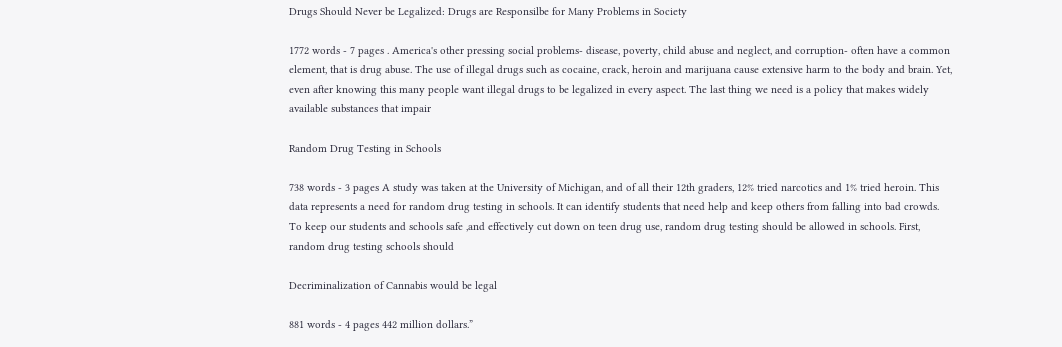Drugs Should Never be Legalized: Drugs are Responsilbe for Many Problems in Society

1772 words - 7 pages . America's other pressing social problems- disease, poverty, child abuse and neglect, and corruption- often have a common element, that is drug abuse. The use of illegal drugs such as cocaine, crack, heroin and marijuana cause extensive harm to the body and brain. Yet, even after knowing this many people want illegal drugs to be legalized in every aspect. The last thing we need is a policy that makes widely available substances that impair

Random Drug Testing in Schools

738 words - 3 pages A study was taken at the University of Michigan, and of all their 12th graders, 12% tried narcotics and 1% tried heroin. This data represents a need for random drug testing in schools. It can identify students that need help and keep others from falling into bad crowds. To keep our students and schools safe ,and effectively cut down on teen drug use, random drug testing should be allowed in schools. First, random drug testing schools should

Decriminalization of Cannabis would be legal

881 words - 4 pages 442 million dollars.”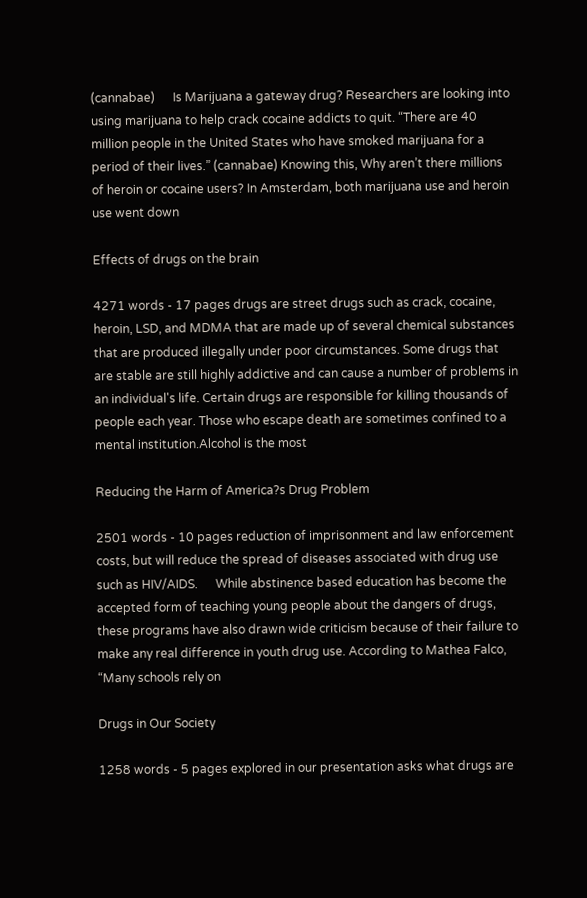(cannabae)      Is Marijuana a gateway drug? Researchers are looking into using marijuana to help crack cocaine addicts to quit. “There are 40 million people in the United States who have smoked marijuana for a period of their lives.” (cannabae) Knowing this, Why aren’t there millions of heroin or cocaine users? In Amsterdam, both marijuana use and heroin use went down

Effects of drugs on the brain

4271 words - 17 pages drugs are street drugs such as crack, cocaine, heroin, LSD, and MDMA that are made up of several chemical substances that are produced illegally under poor circumstances. Some drugs that are stable are still highly addictive and can cause a number of problems in an individual's life. Certain drugs are responsible for killing thousands of people each year. Those who escape death are sometimes confined to a mental institution.Alcohol is the most

Reducing the Harm of America?s Drug Problem

2501 words - 10 pages reduction of imprisonment and law enforcement costs, but will reduce the spread of diseases associated with drug use such as HIV/AIDS.      While abstinence based education has become the accepted form of teaching young people about the dangers of drugs, these programs have also drawn wide criticism because of their failure to make any real difference in youth drug use. According to Mathea Falco, “Many schools rely on

Drugs in Our Society

1258 words - 5 pages explored in our presentation asks what drugs are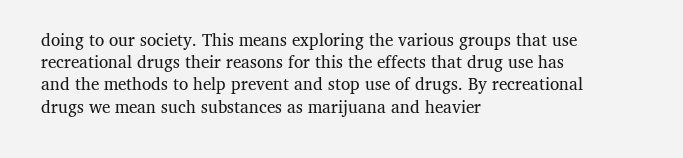doing to our society. This means exploring the various groups that use recreational drugs their reasons for this the effects that drug use has and the methods to help prevent and stop use of drugs. By recreational drugs we mean such substances as marijuana and heavier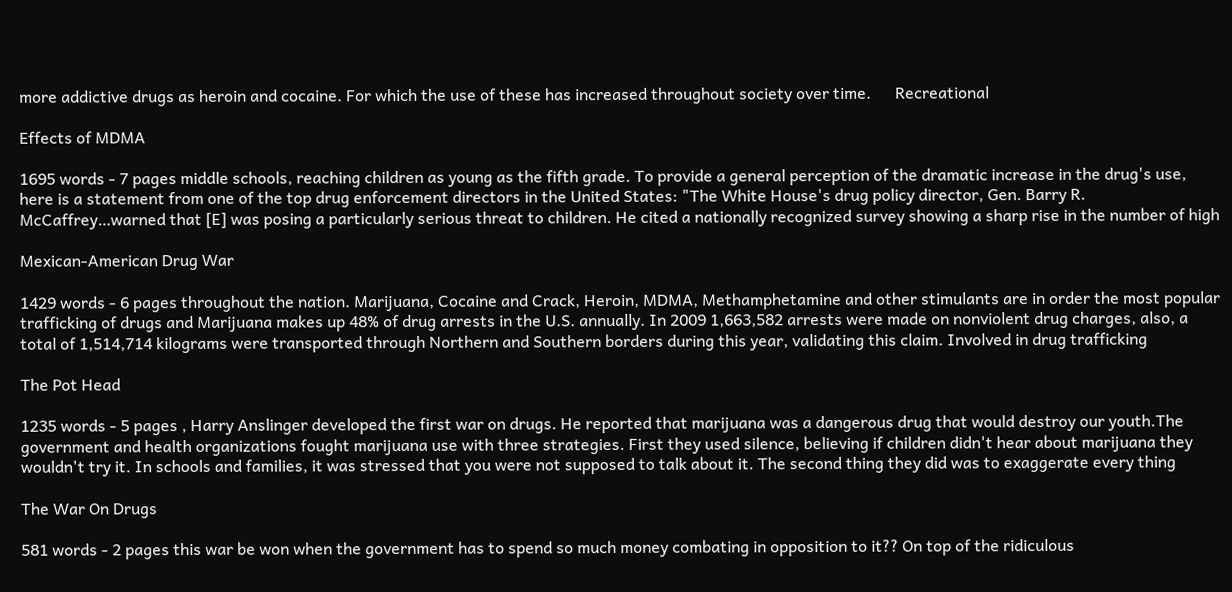more addictive drugs as heroin and cocaine. For which the use of these has increased throughout society over time.      Recreational

Effects of MDMA

1695 words - 7 pages middle schools, reaching children as young as the fifth grade. To provide a general perception of the dramatic increase in the drug's use, here is a statement from one of the top drug enforcement directors in the United States: "The White House's drug policy director, Gen. Barry R. McCaffrey…warned that [E] was posing a particularly serious threat to children. He cited a nationally recognized survey showing a sharp rise in the number of high

Mexican-American Drug War

1429 words - 6 pages throughout the nation. Marijuana, Cocaine and Crack, Heroin, MDMA, Methamphetamine and other stimulants are in order the most popular trafficking of drugs and Marijuana makes up 48% of drug arrests in the U.S. annually. In 2009 1,663,582 arrests were made on nonviolent drug charges, also, a total of 1,514,714 kilograms were transported through Northern and Southern borders during this year, validating this claim. Involved in drug trafficking

The Pot Head

1235 words - 5 pages , Harry Anslinger developed the first war on drugs. He reported that marijuana was a dangerous drug that would destroy our youth.The government and health organizations fought marijuana use with three strategies. First they used silence, believing if children didn't hear about marijuana they wouldn't try it. In schools and families, it was stressed that you were not supposed to talk about it. The second thing they did was to exaggerate every thing

The War On Drugs

581 words - 2 pages this war be won when the government has to spend so much money combating in opposition to it?? On top of the ridiculous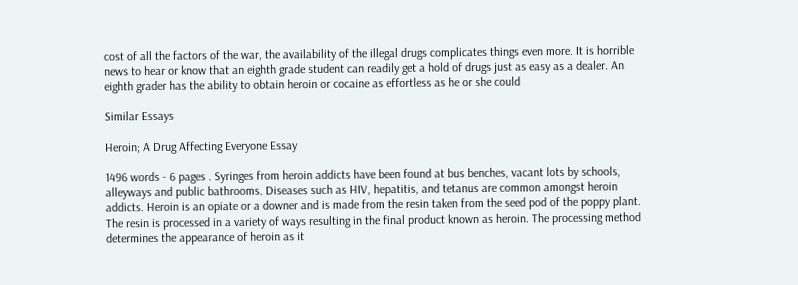cost of all the factors of the war, the availability of the illegal drugs complicates things even more. It is horrible news to hear or know that an eighth grade student can readily get a hold of drugs just as easy as a dealer. An eighth grader has the ability to obtain heroin or cocaine as effortless as he or she could

Similar Essays

Heroin; A Drug Affecting Everyone Essay

1496 words - 6 pages . Syringes from heroin addicts have been found at bus benches, vacant lots by schools, alleyways and public bathrooms. Diseases such as HIV, hepatitis, and tetanus are common amongst heroin addicts. Heroin is an opiate or a downer and is made from the resin taken from the seed pod of the poppy plant. The resin is processed in a variety of ways resulting in the final product known as heroin. The processing method determines the appearance of heroin as it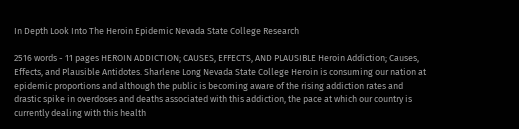In Depth Look Into The Heroin Epidemic Nevada State College Research

2516 words - 11 pages HEROIN ADDICTION; CAUSES, EFFECTS, AND PLAUSIBLE Heroin Addiction; Causes, Effects, and Plausible Antidotes. Sharlene Long Nevada State College Heroin is consuming our nation at epidemic proportions and although the public is becoming aware of the rising addiction rates and drastic spike in overdoses and deaths associated with this addiction, the pace at which our country is currently dealing with this health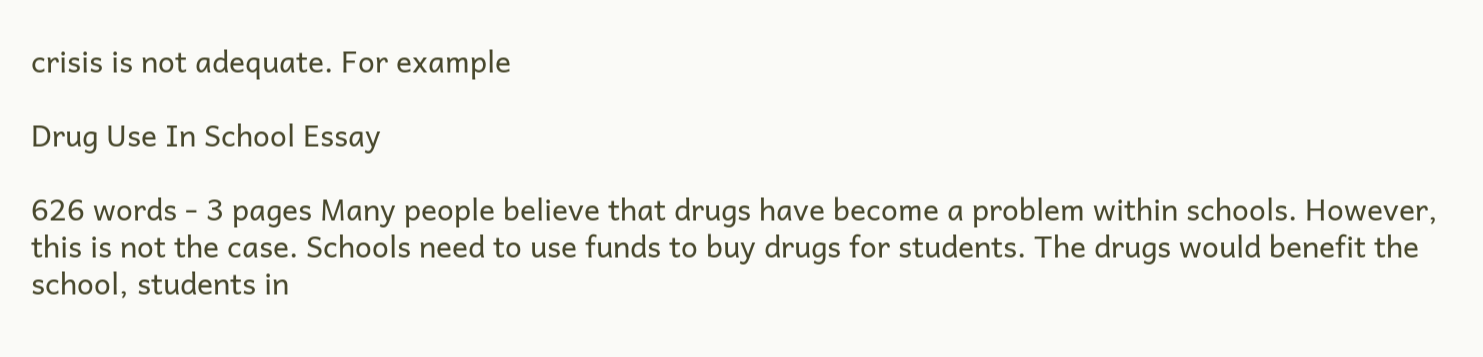crisis is not adequate. For example

Drug Use In School Essay

626 words - 3 pages Many people believe that drugs have become a problem within schools. However, this is not the case. Schools need to use funds to buy drugs for students. The drugs would benefit the school, students in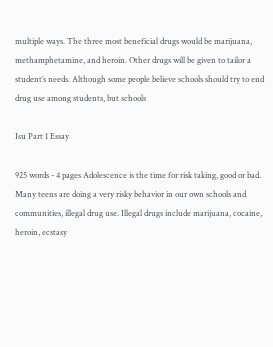multiple ways. The three most beneficial drugs would be marijuana, methamphetamine, and heroin. Other drugs will be given to tailor a student’s needs. Although some people believe schools should try to end drug use among students, but schools

Isu Part 1 Essay

925 words - 4 pages Adolescence is the time for risk taking, good or bad. Many teens are doing a very risky behavior in our own schools and communities, illegal drug use. Illegal drugs include marijuana, cocaine, heroin, ecstasy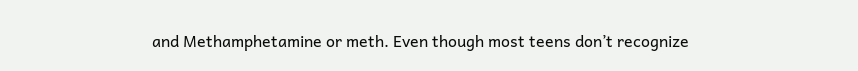and Methamphetamine or meth. Even though most teens don’t recognize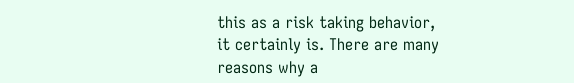this as a risk taking behavior, it certainly is. There are many reasons why a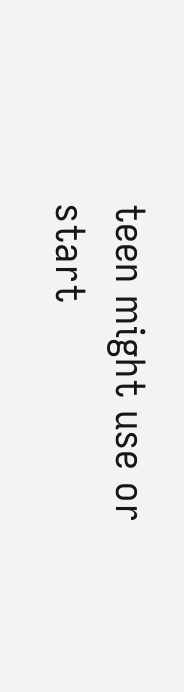teen might use or start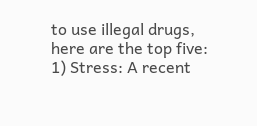to use illegal drugs, here are the top five: 1) Stress: A recent